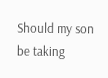Should my son be taking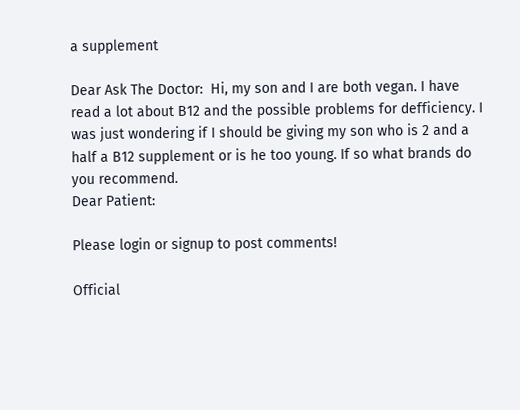a supplement

Dear Ask The Doctor:  Hi, my son and I are both vegan. I have read a lot about B12 and the possible problems for defficiency. I was just wondering if I should be giving my son who is 2 and a half a B12 supplement or is he too young. If so what brands do you recommend.
Dear Patient:

Please login or signup to post comments!

Official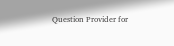Question Provider for